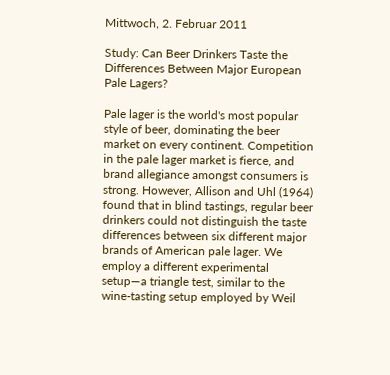Mittwoch, 2. Februar 2011

Study: Can Beer Drinkers Taste the Differences Between Major European Pale Lagers?

Pale lager is the world's most popular style of beer, dominating the beer market on every continent. Competition in the pale lager market is fierce, and brand allegiance amongst consumers is strong. However, Allison and Uhl (1964) found that in blind tastings, regular beer drinkers could not distinguish the taste differences between six different major brands of American pale lager. We employ a different experimental setup—a triangle test, similar to the wine-tasting setup employed by Weil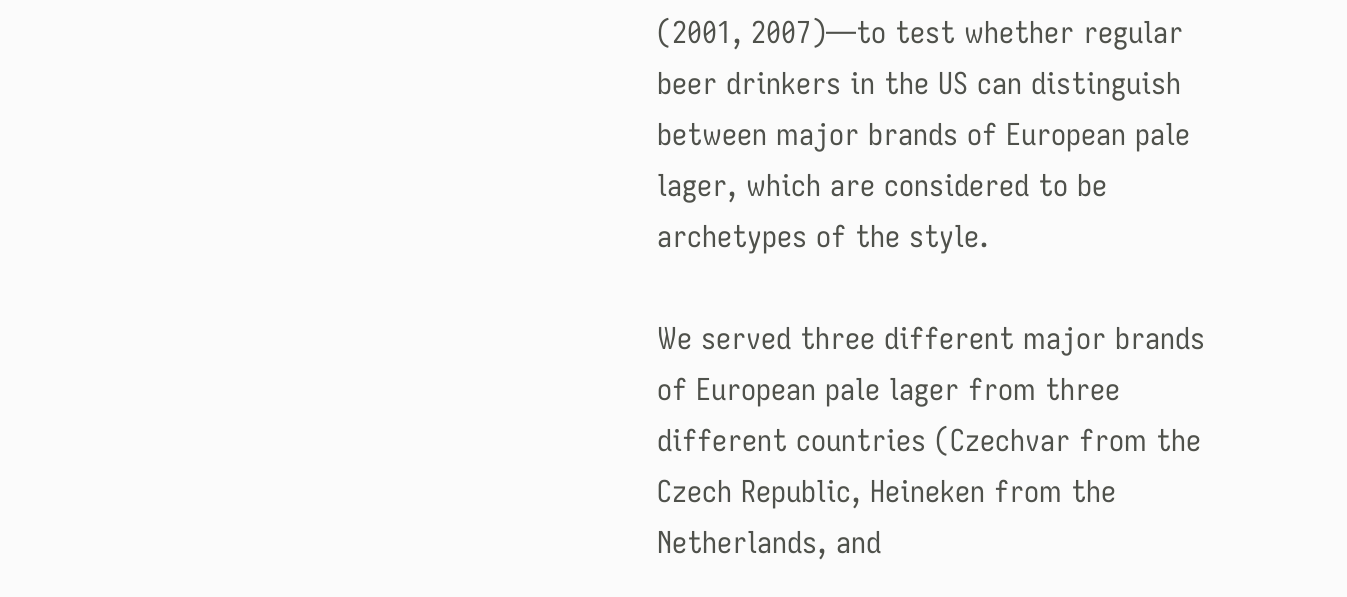(2001, 2007)—to test whether regular beer drinkers in the US can distinguish between major brands of European pale lager, which are considered to be archetypes of the style.

We served three different major brands of European pale lager from three different countries (Czechvar from the Czech Republic, Heineken from the Netherlands, and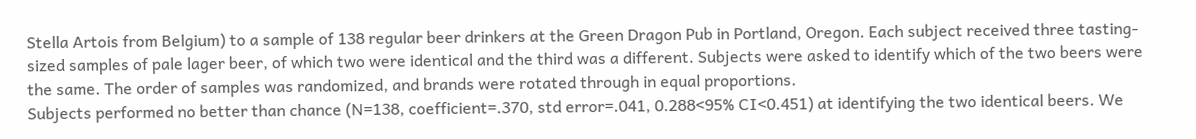Stella Artois from Belgium) to a sample of 138 regular beer drinkers at the Green Dragon Pub in Portland, Oregon. Each subject received three tasting-sized samples of pale lager beer, of which two were identical and the third was a different. Subjects were asked to identify which of the two beers were the same. The order of samples was randomized, and brands were rotated through in equal proportions.
Subjects performed no better than chance (N=138, coefficient=.370, std error=.041, 0.288<95% CI<0.451) at identifying the two identical beers. We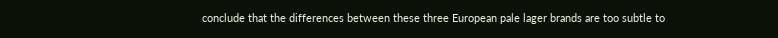conclude that the differences between these three European pale lager brands are too subtle to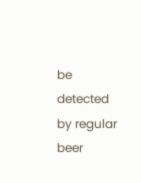be detected by regular beer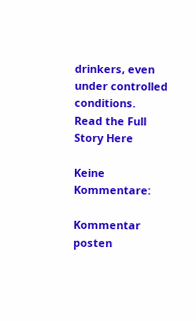drinkers, even under controlled conditions.
Read the Full Story Here

Keine Kommentare:

Kommentar posten